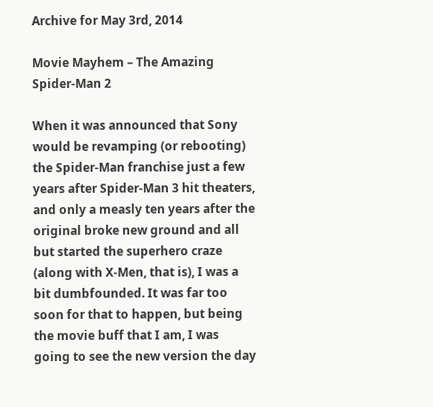Archive for May 3rd, 2014

Movie Mayhem – The Amazing Spider-Man 2

When it was announced that Sony would be revamping (or rebooting) the Spider-Man franchise just a few years after Spider-Man 3 hit theaters, and only a measly ten years after the original broke new ground and all but started the superhero craze (along with X-Men, that is), I was a bit dumbfounded. It was far too soon for that to happen, but being the movie buff that I am, I was going to see the new version the day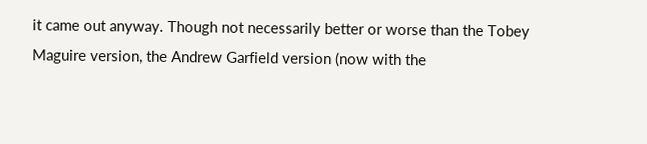it came out anyway. Though not necessarily better or worse than the Tobey Maguire version, the Andrew Garfield version (now with the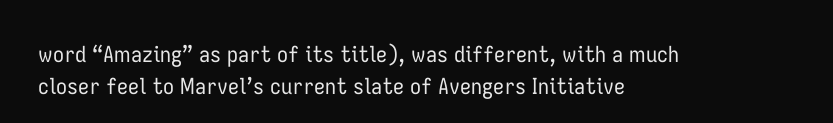word “Amazing” as part of its title), was different, with a much closer feel to Marvel’s current slate of Avengers Initiative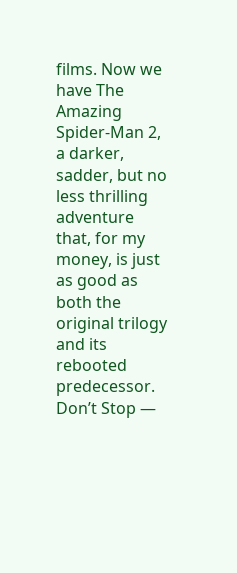films. Now we have The Amazing Spider-Man 2, a darker, sadder, but no less thrilling adventure that, for my money, is just as good as both the original trilogy and its rebooted predecessor. Don’t Stop —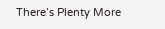There’s Plenty More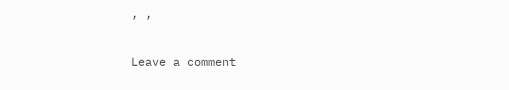, ,

Leave a comment